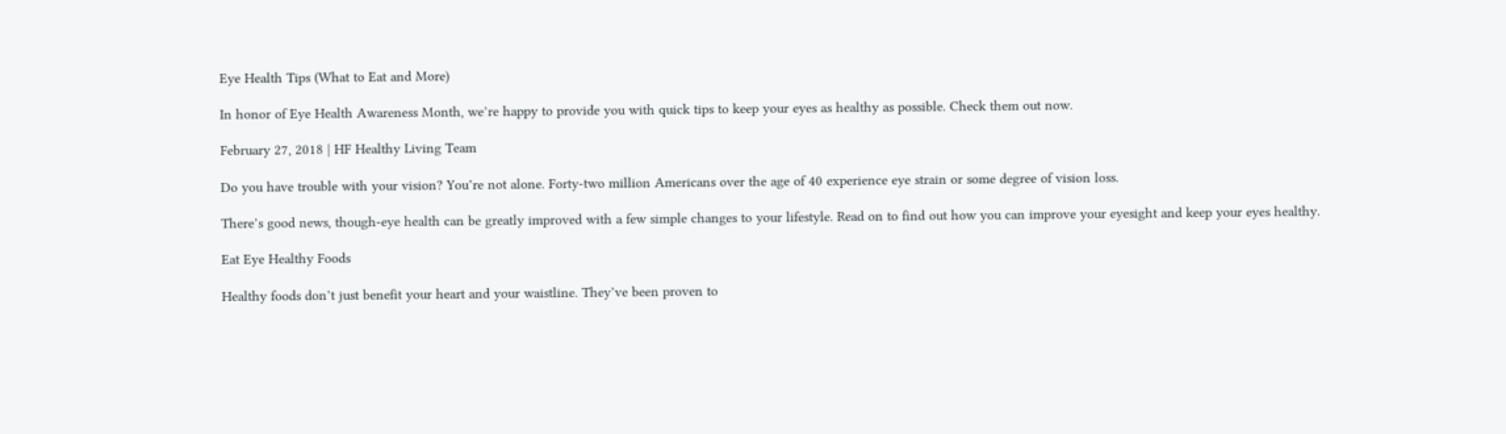Eye Health Tips (What to Eat and More)

In honor of Eye Health Awareness Month, we’re happy to provide you with quick tips to keep your eyes as healthy as possible. Check them out now.

February 27, 2018 | HF Healthy Living Team

Do you have trouble with your vision? You’re not alone. Forty-two million Americans over the age of 40 experience eye strain or some degree of vision loss.

There’s good news, though-eye health can be greatly improved with a few simple changes to your lifestyle. Read on to find out how you can improve your eyesight and keep your eyes healthy.

Eat Eye Healthy Foods

Healthy foods don’t just benefit your heart and your waistline. They’ve been proven to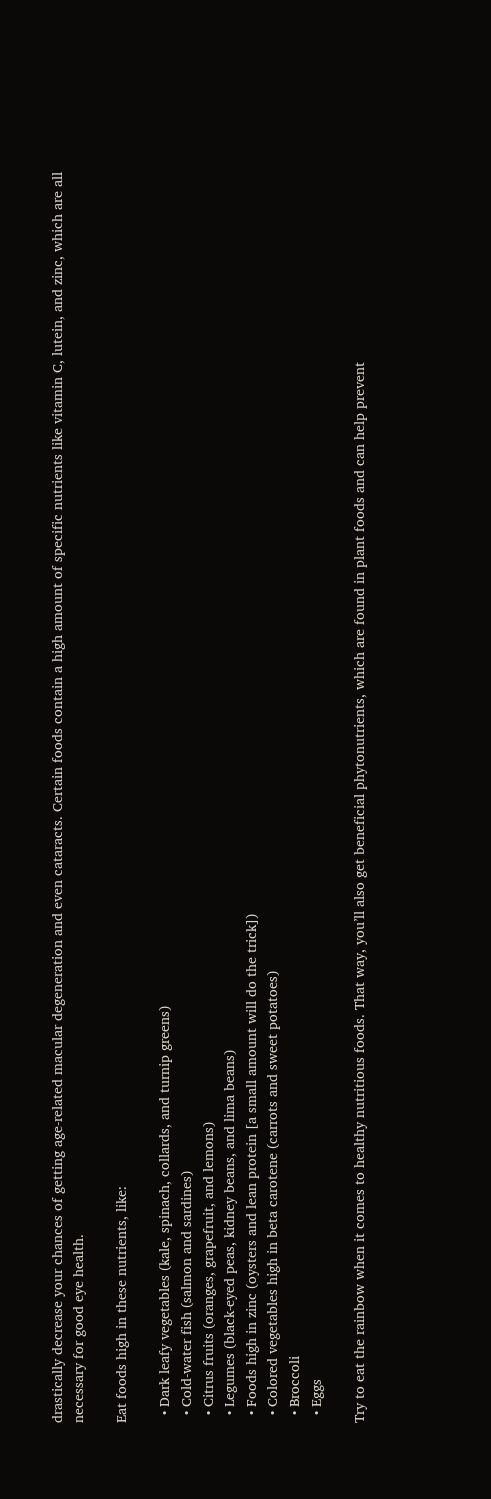drastically decrease your chances of getting age-related macular degeneration and even cataracts. Certain foods contain a high amount of specific nutrients like vitamin C, lutein, and zinc, which are all necessary for good eye health.

Eat foods high in these nutrients, like:

  • Dark leafy vegetables (kale, spinach, collards, and turnip greens)
  • Cold-water fish (salmon and sardines)
  • Citrus fruits (oranges, grapefruit, and lemons)
  • Legumes (black-eyed peas, kidney beans, and lima beans)
  • Foods high in zinc (oysters and lean protein [a small amount will do the trick])
  • Colored vegetables high in beta carotene (carrots and sweet potatoes)
  • Broccoli
  • Eggs

Try to eat the rainbow when it comes to healthy nutritious foods. That way, you’ll also get beneficial phytonutrients, which are found in plant foods and can help prevent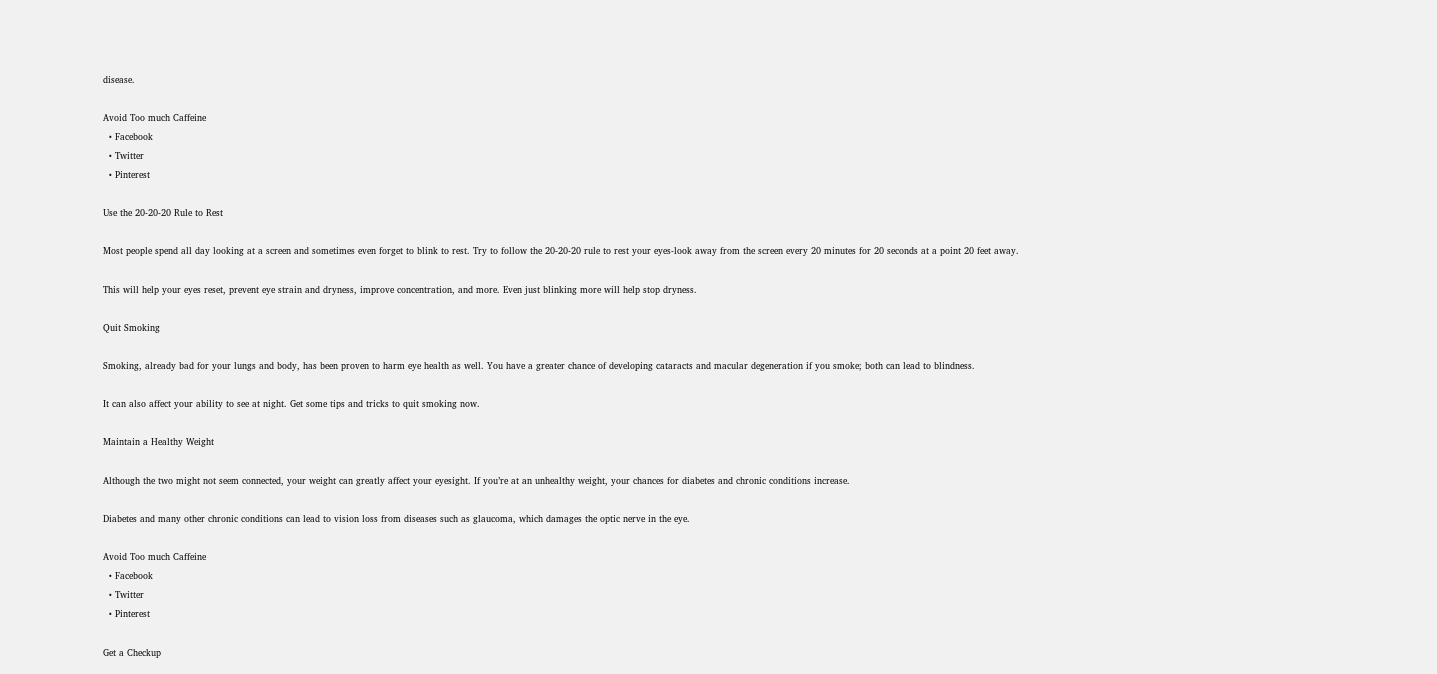disease.

Avoid Too much Caffeine
  • Facebook
  • Twitter
  • Pinterest

Use the 20-20-20 Rule to Rest

Most people spend all day looking at a screen and sometimes even forget to blink to rest. Try to follow the 20-20-20 rule to rest your eyes-look away from the screen every 20 minutes for 20 seconds at a point 20 feet away.

This will help your eyes reset, prevent eye strain and dryness, improve concentration, and more. Even just blinking more will help stop dryness.

Quit Smoking

Smoking, already bad for your lungs and body, has been proven to harm eye health as well. You have a greater chance of developing cataracts and macular degeneration if you smoke; both can lead to blindness.

It can also affect your ability to see at night. Get some tips and tricks to quit smoking now.

Maintain a Healthy Weight

Although the two might not seem connected, your weight can greatly affect your eyesight. If you’re at an unhealthy weight, your chances for diabetes and chronic conditions increase.

Diabetes and many other chronic conditions can lead to vision loss from diseases such as glaucoma, which damages the optic nerve in the eye.

Avoid Too much Caffeine
  • Facebook
  • Twitter
  • Pinterest

Get a Checkup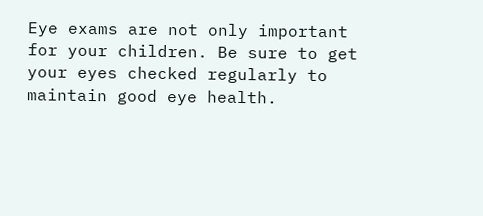Eye exams are not only important for your children. Be sure to get your eyes checked regularly to maintain good eye health.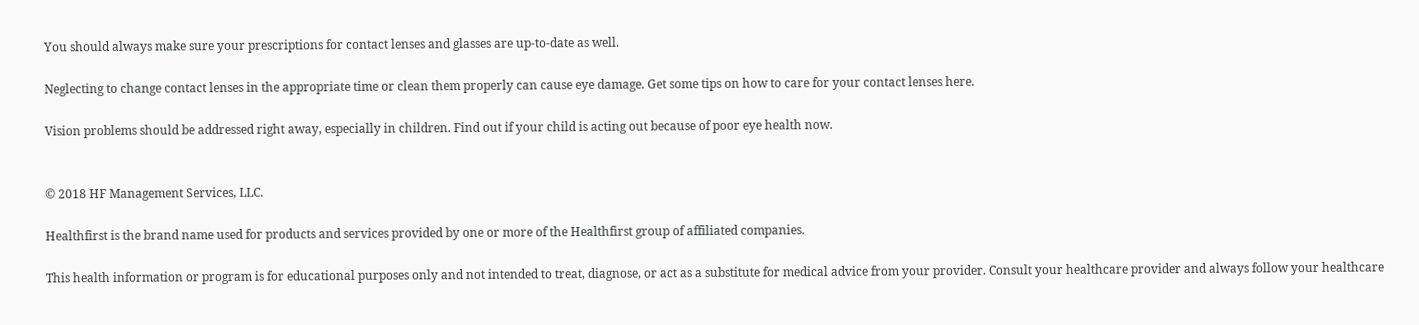You should always make sure your prescriptions for contact lenses and glasses are up-to-date as well.

Neglecting to change contact lenses in the appropriate time or clean them properly can cause eye damage. Get some tips on how to care for your contact lenses here.

Vision problems should be addressed right away, especially in children. Find out if your child is acting out because of poor eye health now.


© 2018 HF Management Services, LLC.

Healthfirst is the brand name used for products and services provided by one or more of the Healthfirst group of affiliated companies.

This health information or program is for educational purposes only and not intended to treat, diagnose, or act as a substitute for medical advice from your provider. Consult your healthcare provider and always follow your healthcare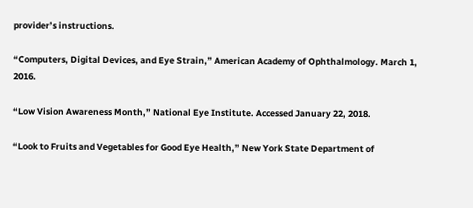provider’s instructions.

“Computers, Digital Devices, and Eye Strain,” American Academy of Ophthalmology. March 1, 2016.

“Low Vision Awareness Month,” National Eye Institute. Accessed January 22, 2018.

“Look to Fruits and Vegetables for Good Eye Health,” New York State Department of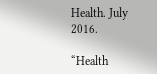Health. July 2016.

“Health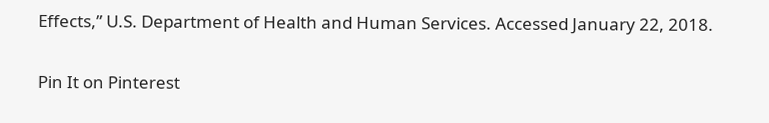Effects,” U.S. Department of Health and Human Services. Accessed January 22, 2018.

Pin It on Pinterest